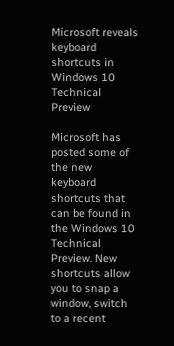Microsoft reveals keyboard shortcuts in Windows 10 Technical Preview

Microsoft has posted some of the new keyboard shortcuts that can be found in the Windows 10 Technical Preview. New shortcuts allow you to snap a window, switch to a recent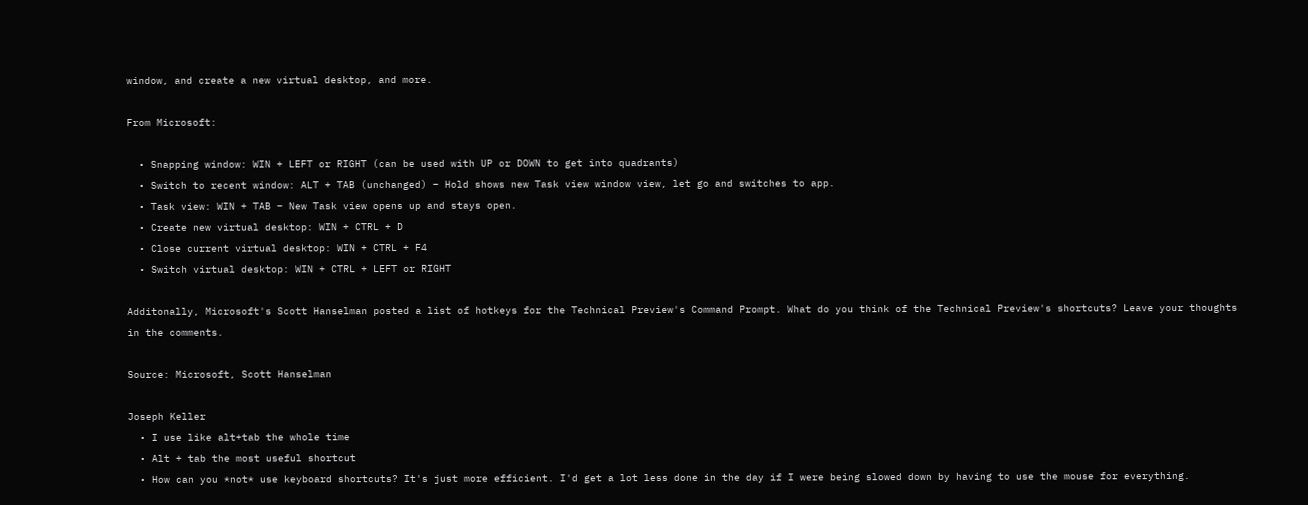window, and create a new virtual desktop, and more.

From Microsoft:

  • Snapping window: WIN + LEFT or RIGHT (can be used with UP or DOWN to get into quadrants)
  • Switch to recent window: ALT + TAB (unchanged) – Hold shows new Task view window view, let go and switches to app.
  • Task view: WIN + TAB – New Task view opens up and stays open.
  • Create new virtual desktop: WIN + CTRL + D
  • Close current virtual desktop: WIN + CTRL + F4
  • Switch virtual desktop: WIN + CTRL + LEFT or RIGHT

Additonally, Microsoft's Scott Hanselman posted a list of hotkeys for the Technical Preview's Command Prompt. What do you think of the Technical Preview's shortcuts? Leave your thoughts in the comments.

Source: Microsoft, Scott Hanselman

Joseph Keller
  • I use like alt+tab the whole time
  • Alt + tab the most useful shortcut
  • How can you *not* use keyboard shortcuts? It's just more efficient. I'd get a lot less done in the day if I were being slowed down by having to use the mouse for everything.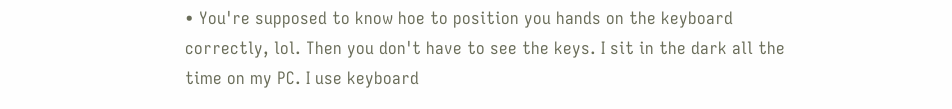• You're supposed to know hoe to position you hands on the keyboard correctly, lol. Then you don't have to see the keys. I sit in the dark all the time on my PC. I use keyboard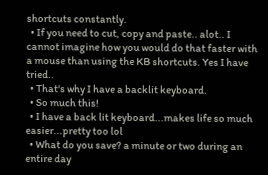shortcuts constantly.
  • If you need to cut, copy and paste.. alot.. I cannot imagine how you would do that faster with a mouse than using the KB shortcuts. Yes I have tried..
  • That's why I have a backlit keyboard.
  • So much this!
  • I have a back lit keyboard...makes life so much easier...pretty too lol
  • What do you save? a minute or two during an entire day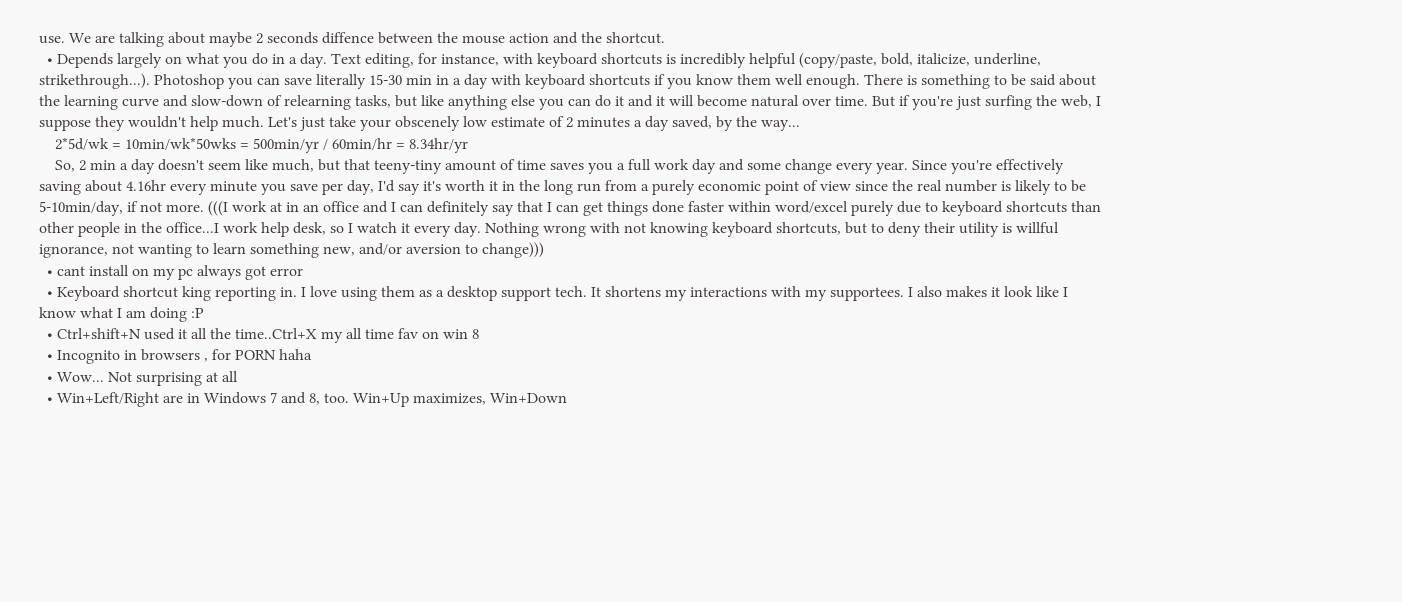use. We are talking about maybe 2 seconds diffence between the mouse action and the shortcut.
  • Depends largely on what you do in a day. Text editing, for instance, with keyboard shortcuts is incredibly helpful (copy/paste, bold, italicize, underline, strikethrough...). Photoshop you can save literally 15-30 min in a day with keyboard shortcuts if you know them well enough. There is something to be said about the learning curve and slow-down of relearning tasks, but like anything else you can do it and it will become natural over time. But if you're just surfing the web, I suppose they wouldn't help much. Let's just take your obscenely low estimate of 2 minutes a day saved, by the way...
    2*5d/wk = 10min/wk*50wks = 500min/yr / 60min/hr = 8.34hr/yr
    So, 2 min a day doesn't seem like much, but that teeny-tiny amount of time saves you a full work day and some change every year. Since you're effectively saving about 4.16hr every minute you save per day, I'd say it's worth it in the long run from a purely economic point of view since the real number is likely to be 5-10min/day, if not more. (((I work at in an office and I can definitely say that I can get things done faster within word/excel purely due to keyboard shortcuts than other people in the office...I work help desk, so I watch it every day. Nothing wrong with not knowing keyboard shortcuts, but to deny their utility is willful ignorance, not wanting to learn something new, and/or aversion to change)))
  • cant install on my pc always got error
  • Keyboard shortcut king reporting in. I love using them as a desktop support tech. It shortens my interactions with my supportees. I also makes it look like I know what I am doing :P
  • Ctrl+shift+N used it all the time..Ctrl+X my all time fav on win 8
  • Incognito in browsers , for PORN haha
  • Wow... Not surprising at all
  • Win+Left/Right are in Windows 7 and 8, too. Win+Up maximizes, Win+Down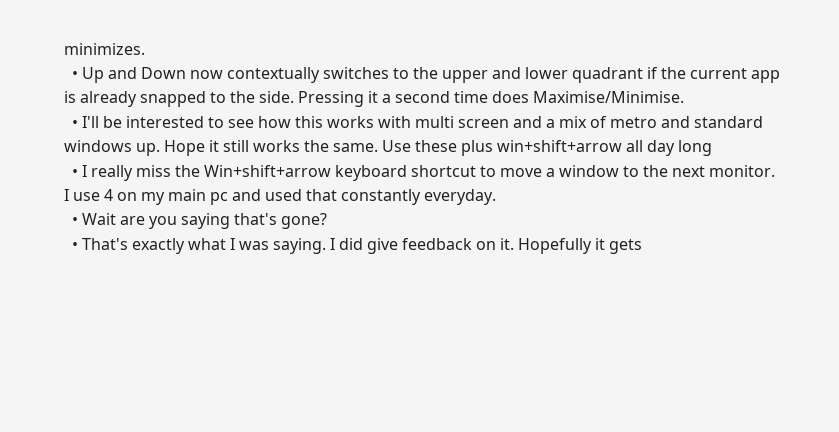minimizes.
  • Up and Down now contextually switches to the upper and lower quadrant if the current app is already snapped to the side. Pressing it a second time does Maximise/Minimise.
  • I'll be interested to see how this works with multi screen and a mix of metro and standard windows up. Hope it still works the same. Use these plus win+shift+arrow all day long
  • I really miss the Win+shift+arrow keyboard shortcut to move a window to the next monitor. I use 4 on my main pc and used that constantly everyday.
  • Wait are you saying that's gone?
  • That's exactly what I was saying. I did give feedback on it. Hopefully it gets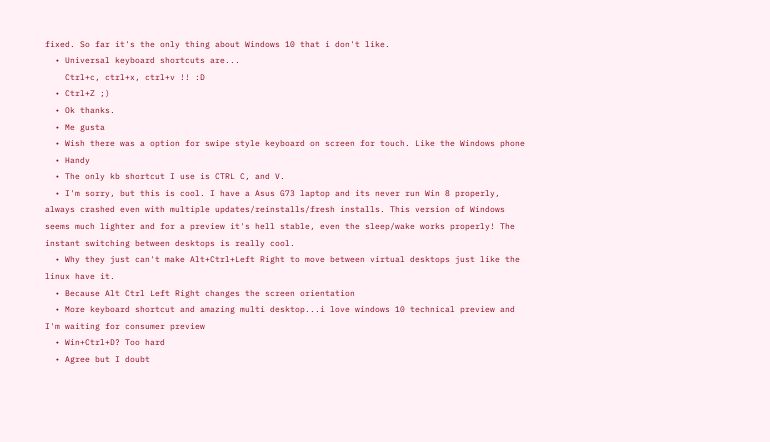fixed. So far it's the only thing about Windows 10 that i don't like.
  • Universal keyboard shortcuts are...
    Ctrl+c, ctrl+x, ctrl+v !! :D
  • Ctrl+Z ;)
  • Ok thanks.
  • Me gusta
  • Wish there was a option for swipe style keyboard on screen for touch. Like the Windows phone
  • Handy
  • The only kb shortcut I use is CTRL C, and V.
  • I'm sorry, but this is cool. I have a Asus G73 laptop and its never run Win 8 properly, always crashed even with multiple updates/reinstalls/fresh installs. This version of Windows seems much lighter and for a preview it's hell stable, even the sleep/wake works properly! The instant switching between desktops is really cool.
  • Why they just can't make Alt+Ctrl+Left Right to move between virtual desktops just like the linux have it.
  • Because Alt Ctrl Left Right changes the screen orientation
  • More keyboard shortcut and amazing multi desktop...i love windows 10 technical preview and I'm waiting for consumer preview
  • Win+Ctrl+D? Too hard
  • Agree but I doubt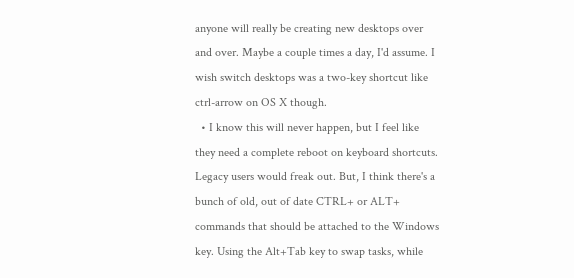anyone will really be creating new desktops over and over. Maybe a couple times a day, I'd assume. I wish switch desktops was a two-key shortcut like ctrl-arrow on OS X though.
  • I know this will never happen, but I feel like they need a complete reboot on keyboard shortcuts. Legacy users would freak out. But, I think there's a bunch of old, out of date CTRL+ or ALT+ commands that should be attached to the Windows key. Using the Alt+Tab key to swap tasks, while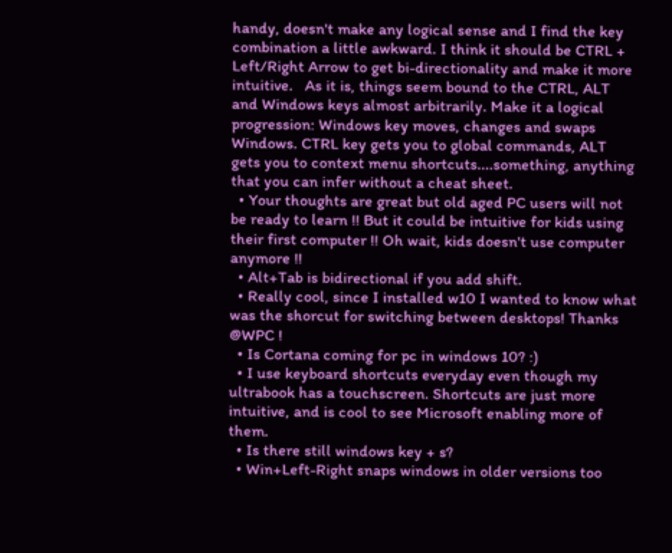handy, doesn't make any logical sense and I find the key combination a little awkward. I think it should be CTRL + Left/Right Arrow to get bi-directionality and make it more intuitive.   As it is, things seem bound to the CTRL, ALT and Windows keys almost arbitrarily. Make it a logical progression: Windows key moves, changes and swaps Windows. CTRL key gets you to global commands, ALT gets you to context menu shortcuts....something, anything that you can infer without a cheat sheet.
  • Your thoughts are great but old aged PC users will not be ready to learn !! But it could be intuitive for kids using their first computer !! Oh wait, kids doesn't use computer anymore !!
  • Alt+Tab is bidirectional if you add shift.
  • Really cool, since I installed w10 I wanted to know what was the shorcut for switching between desktops! Thanks @WPC !
  • Is Cortana coming for pc in windows 10? :)
  • I use keyboard shortcuts everyday even though my ultrabook has a touchscreen. Shortcuts are just more intuitive, and is cool to see Microsoft enabling more of them.
  • Is there still windows key + s?
  • Win+Left-Right snaps windows in older versions too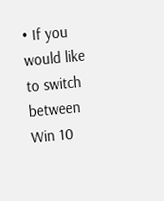• If you would like to switch between Win 10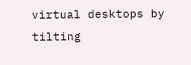virtual desktops by tilting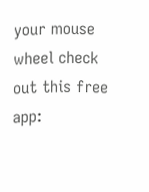your mouse wheel check out this free app: